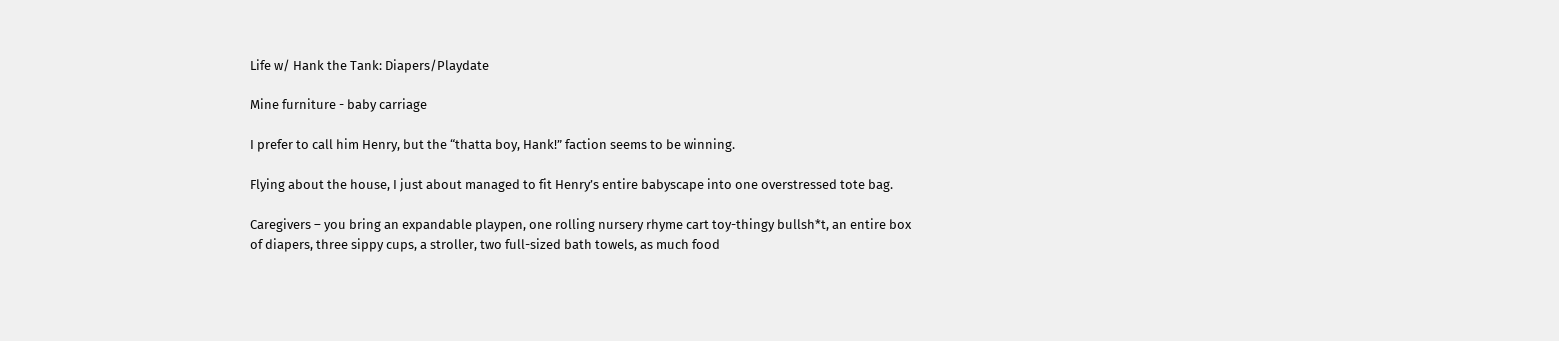Life w/ Hank the Tank: Diapers/Playdate

Mine furniture - baby carriage

I prefer to call him Henry, but the “thatta boy, Hank!” faction seems to be winning.

Flying about the house, I just about managed to fit Henry’s entire babyscape into one overstressed tote bag.

Caregivers – you bring an expandable playpen, one rolling nursery rhyme cart toy-thingy bullsh*t, an entire box of diapers, three sippy cups, a stroller, two full-sized bath towels, as much food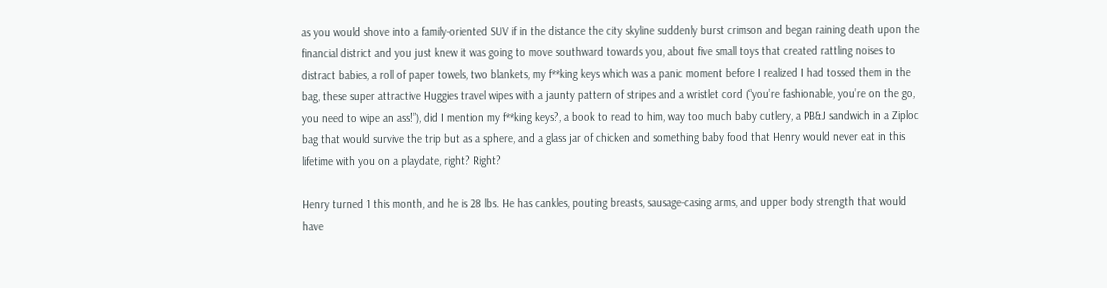as you would shove into a family-oriented SUV if in the distance the city skyline suddenly burst crimson and began raining death upon the financial district and you just knew it was going to move southward towards you, about five small toys that created rattling noises to distract babies, a roll of paper towels, two blankets, my f**king keys which was a panic moment before I realized I had tossed them in the bag, these super attractive Huggies travel wipes with a jaunty pattern of stripes and a wristlet cord (“you’re fashionable, you’re on the go, you need to wipe an ass!”), did I mention my f**king keys?, a book to read to him, way too much baby cutlery, a PB&J sandwich in a Ziploc bag that would survive the trip but as a sphere, and a glass jar of chicken and something baby food that Henry would never eat in this lifetime with you on a playdate, right? Right?

Henry turned 1 this month, and he is 28 lbs. He has cankles, pouting breasts, sausage-casing arms, and upper body strength that would have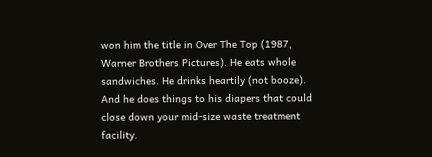won him the title in Over The Top (1987, Warner Brothers Pictures). He eats whole sandwiches. He drinks heartily (not booze). And he does things to his diapers that could close down your mid-size waste treatment facility.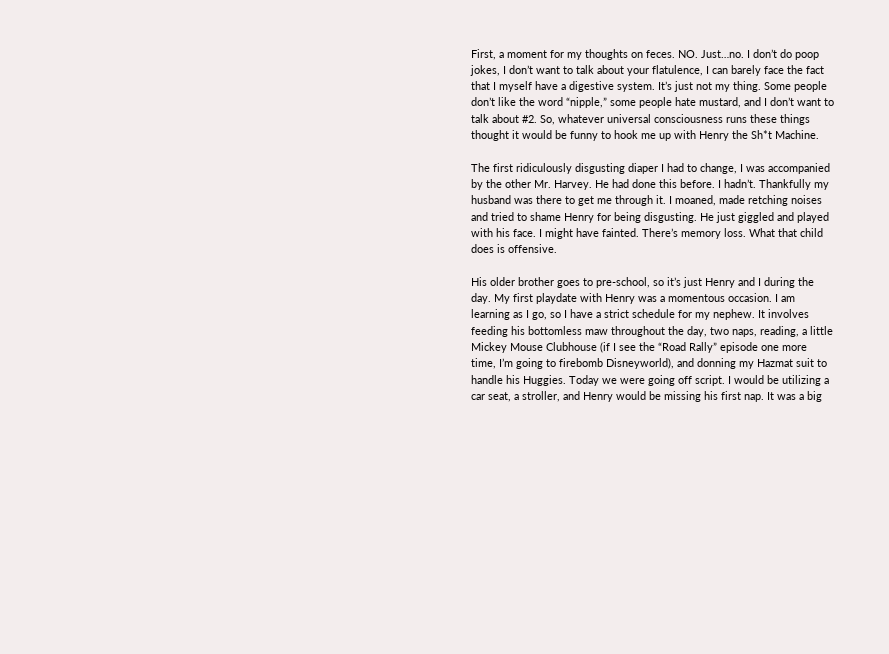First, a moment for my thoughts on feces. NO. Just…no. I don’t do poop jokes, I don’t want to talk about your flatulence, I can barely face the fact that I myself have a digestive system. It’s just not my thing. Some people don’t like the word “nipple,” some people hate mustard, and I don’t want to talk about #2. So, whatever universal consciousness runs these things thought it would be funny to hook me up with Henry the Sh*t Machine.

The first ridiculously disgusting diaper I had to change, I was accompanied by the other Mr. Harvey. He had done this before. I hadn’t. Thankfully my husband was there to get me through it. I moaned, made retching noises and tried to shame Henry for being disgusting. He just giggled and played with his face. I might have fainted. There’s memory loss. What that child does is offensive.

His older brother goes to pre-school, so it’s just Henry and I during the day. My first playdate with Henry was a momentous occasion. I am learning as I go, so I have a strict schedule for my nephew. It involves feeding his bottomless maw throughout the day, two naps, reading, a little Mickey Mouse Clubhouse (if I see the “Road Rally” episode one more time, I’m going to firebomb Disneyworld), and donning my Hazmat suit to handle his Huggies. Today we were going off script. I would be utilizing a car seat, a stroller, and Henry would be missing his first nap. It was a big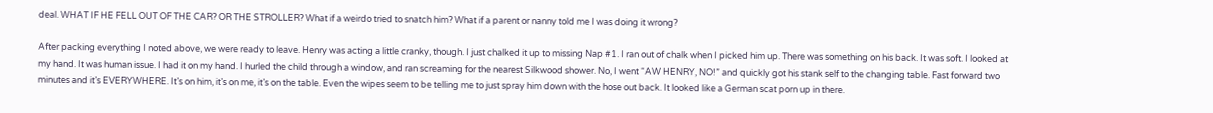deal. WHAT IF HE FELL OUT OF THE CAR? OR THE STROLLER? What if a weirdo tried to snatch him? What if a parent or nanny told me I was doing it wrong?

After packing everything I noted above, we were ready to leave. Henry was acting a little cranky, though. I just chalked it up to missing Nap #1. I ran out of chalk when I picked him up. There was something on his back. It was soft. I looked at my hand. It was human issue. I had it on my hand. I hurled the child through a window, and ran screaming for the nearest Silkwood shower. No, I went “AW HENRY, NO!” and quickly got his stank self to the changing table. Fast forward two minutes and it’s EVERYWHERE. It’s on him, it’s on me, it’s on the table. Even the wipes seem to be telling me to just spray him down with the hose out back. It looked like a German scat porn up in there.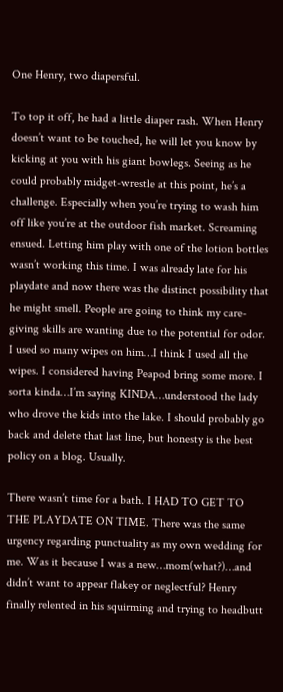One Henry, two diapersful.

To top it off, he had a little diaper rash. When Henry doesn’t want to be touched, he will let you know by kicking at you with his giant bowlegs. Seeing as he could probably midget-wrestle at this point, he’s a challenge. Especially when you’re trying to wash him off like you’re at the outdoor fish market. Screaming ensued. Letting him play with one of the lotion bottles wasn’t working this time. I was already late for his playdate and now there was the distinct possibility that he might smell. People are going to think my care-giving skills are wanting due to the potential for odor. I used so many wipes on him…I think I used all the wipes. I considered having Peapod bring some more. I sorta kinda…I’m saying KINDA…understood the lady who drove the kids into the lake. I should probably go back and delete that last line, but honesty is the best policy on a blog. Usually.

There wasn’t time for a bath. I HAD TO GET TO THE PLAYDATE ON TIME. There was the same urgency regarding punctuality as my own wedding for me. Was it because I was a new…mom(what?)…and didn’t want to appear flakey or neglectful? Henry finally relented in his squirming and trying to headbutt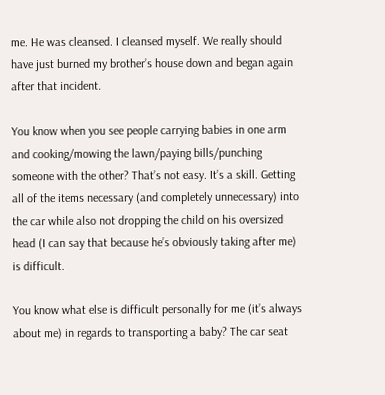me. He was cleansed. I cleansed myself. We really should have just burned my brother’s house down and began again after that incident.

You know when you see people carrying babies in one arm and cooking/mowing the lawn/paying bills/punching someone with the other? That’s not easy. It’s a skill. Getting all of the items necessary (and completely unnecessary) into the car while also not dropping the child on his oversized head (I can say that because he’s obviously taking after me) is difficult.

You know what else is difficult personally for me (it’s always about me) in regards to transporting a baby? The car seat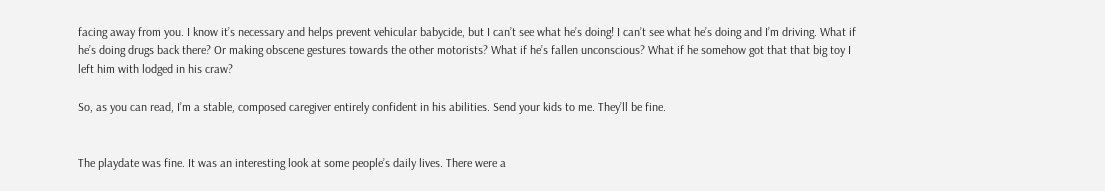facing away from you. I know it’s necessary and helps prevent vehicular babycide, but I can’t see what he’s doing! I can’t see what he’s doing and I’m driving. What if he’s doing drugs back there? Or making obscene gestures towards the other motorists? What if he’s fallen unconscious? What if he somehow got that that big toy I left him with lodged in his craw?

So, as you can read, I’m a stable, composed caregiver entirely confident in his abilities. Send your kids to me. They’ll be fine.


The playdate was fine. It was an interesting look at some people’s daily lives. There were a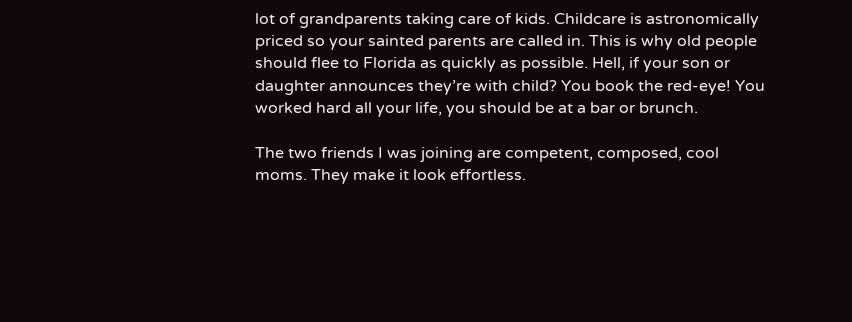lot of grandparents taking care of kids. Childcare is astronomically priced so your sainted parents are called in. This is why old people should flee to Florida as quickly as possible. Hell, if your son or daughter announces they’re with child? You book the red-eye! You worked hard all your life, you should be at a bar or brunch.

The two friends I was joining are competent, composed, cool moms. They make it look effortless.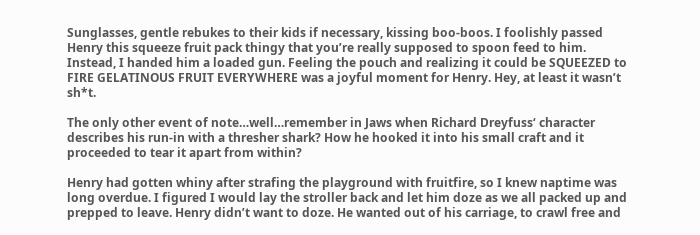Sunglasses, gentle rebukes to their kids if necessary, kissing boo-boos. I foolishly passed Henry this squeeze fruit pack thingy that you’re really supposed to spoon feed to him. Instead, I handed him a loaded gun. Feeling the pouch and realizing it could be SQUEEZED to FIRE GELATINOUS FRUIT EVERYWHERE was a joyful moment for Henry. Hey, at least it wasn’t sh*t.

The only other event of note…well…remember in Jaws when Richard Dreyfuss‘ character describes his run-in with a thresher shark? How he hooked it into his small craft and it proceeded to tear it apart from within?

Henry had gotten whiny after strafing the playground with fruitfire, so I knew naptime was long overdue. I figured I would lay the stroller back and let him doze as we all packed up and prepped to leave. Henry didn’t want to doze. He wanted out of his carriage, to crawl free and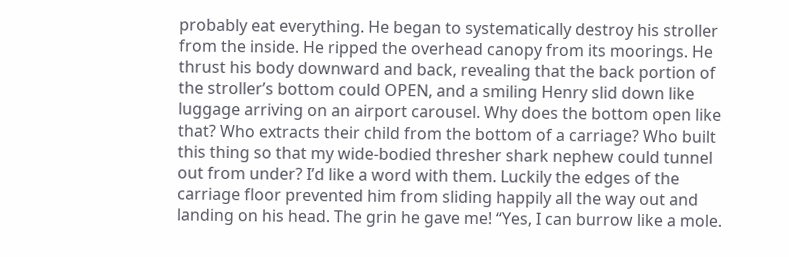probably eat everything. He began to systematically destroy his stroller from the inside. He ripped the overhead canopy from its moorings. He thrust his body downward and back, revealing that the back portion of the stroller’s bottom could OPEN, and a smiling Henry slid down like luggage arriving on an airport carousel. Why does the bottom open like that? Who extracts their child from the bottom of a carriage? Who built this thing so that my wide-bodied thresher shark nephew could tunnel out from under? I’d like a word with them. Luckily the edges of the carriage floor prevented him from sliding happily all the way out and landing on his head. The grin he gave me! “Yes, I can burrow like a mole.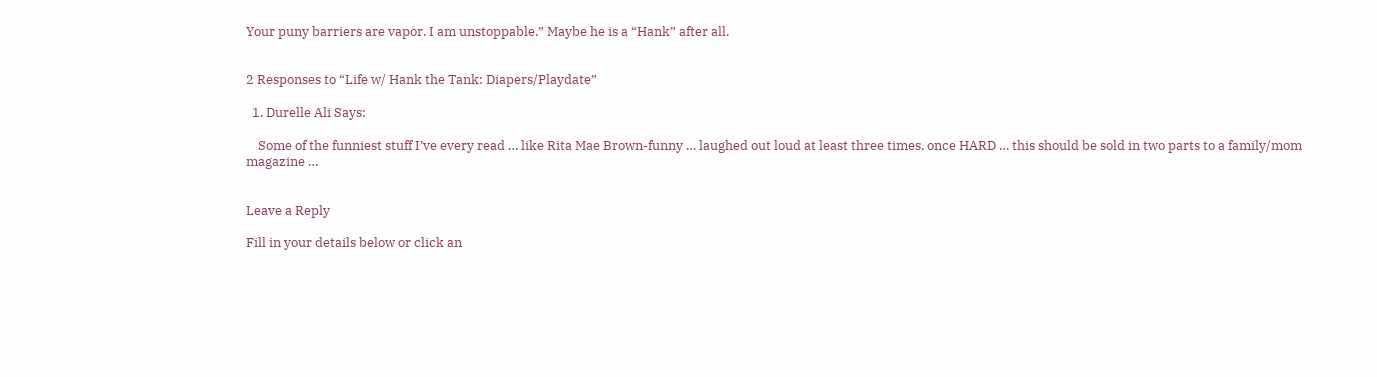Your puny barriers are vapor. I am unstoppable.” Maybe he is a “Hank” after all.


2 Responses to “Life w/ Hank the Tank: Diapers/Playdate”

  1. Durelle Ali Says:

    Some of the funniest stuff I’ve every read … like Rita Mae Brown-funny … laughed out loud at least three times, once HARD … this should be sold in two parts to a family/mom magazine …


Leave a Reply

Fill in your details below or click an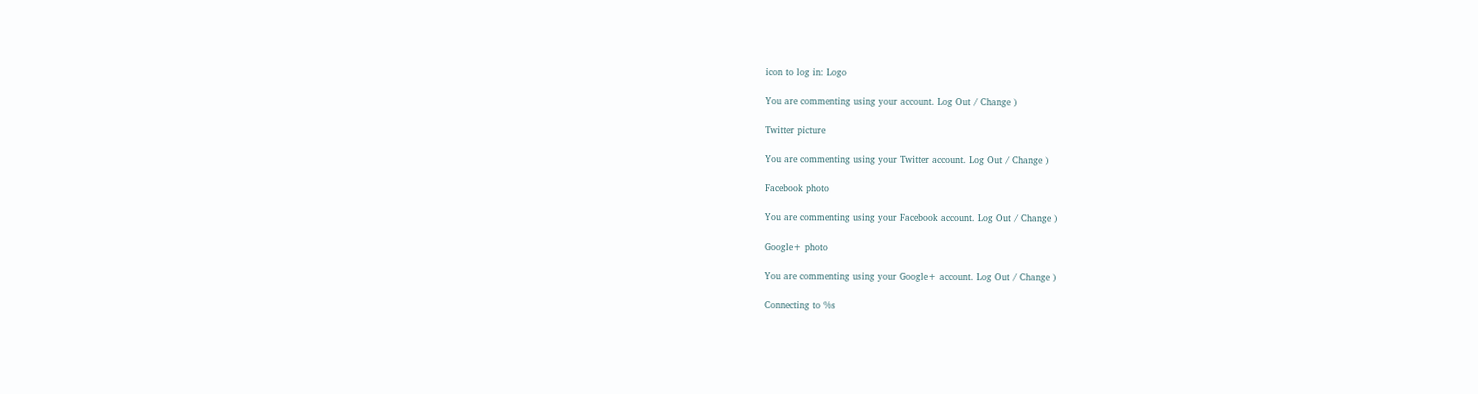icon to log in: Logo

You are commenting using your account. Log Out / Change )

Twitter picture

You are commenting using your Twitter account. Log Out / Change )

Facebook photo

You are commenting using your Facebook account. Log Out / Change )

Google+ photo

You are commenting using your Google+ account. Log Out / Change )

Connecting to %s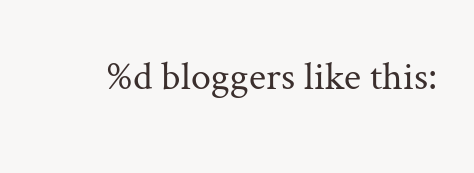%d bloggers like this: